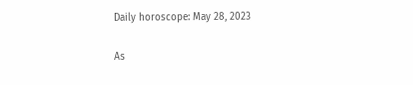Daily horoscope: May 28, 2023

As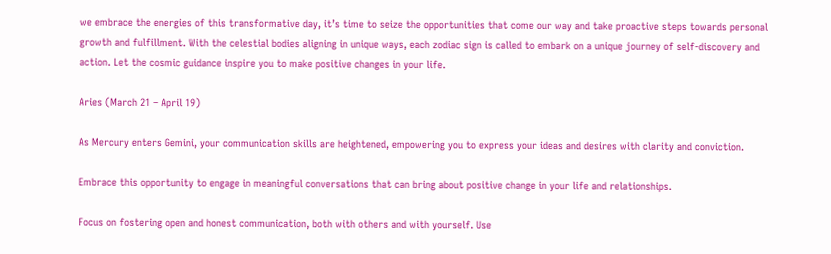we embrace the energies of this transformative day, it’s time to seize the opportunities that come our way and take proactive steps towards personal growth and fulfillment. With the celestial bodies aligning in unique ways, each zodiac sign is called to embark on a unique journey of self-discovery and action. Let the cosmic guidance inspire you to make positive changes in your life.

Aries (March 21 – April 19)

As Mercury enters Gemini, your communication skills are heightened, empowering you to express your ideas and desires with clarity and conviction.

Embrace this opportunity to engage in meaningful conversations that can bring about positive change in your life and relationships.

Focus on fostering open and honest communication, both with others and with yourself. Use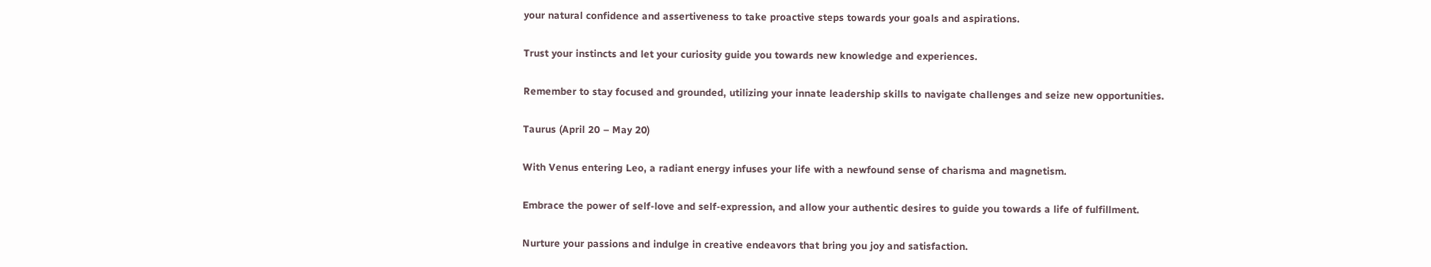your natural confidence and assertiveness to take proactive steps towards your goals and aspirations.

Trust your instincts and let your curiosity guide you towards new knowledge and experiences.

Remember to stay focused and grounded, utilizing your innate leadership skills to navigate challenges and seize new opportunities.

Taurus (April 20 – May 20)

With Venus entering Leo, a radiant energy infuses your life with a newfound sense of charisma and magnetism.

Embrace the power of self-love and self-expression, and allow your authentic desires to guide you towards a life of fulfillment.

Nurture your passions and indulge in creative endeavors that bring you joy and satisfaction.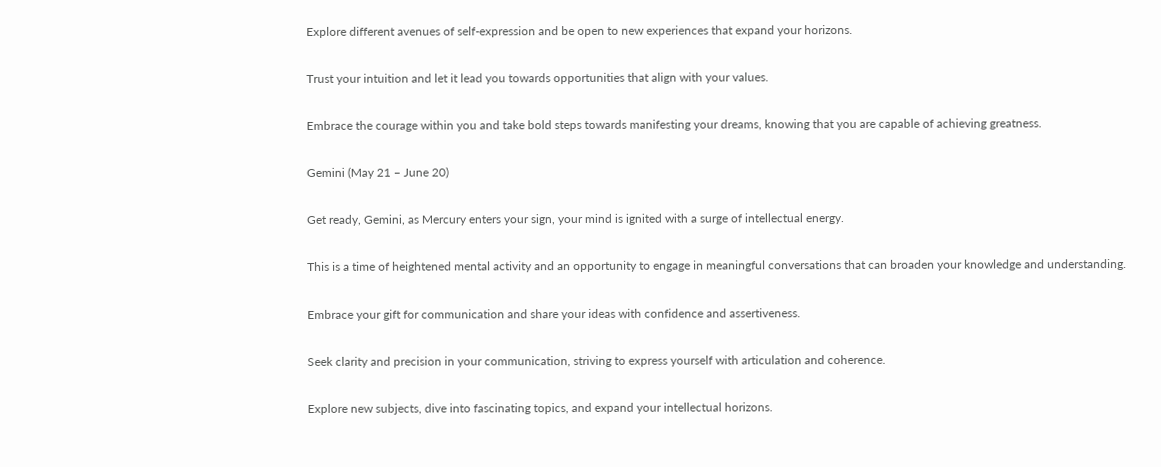Explore different avenues of self-expression and be open to new experiences that expand your horizons.

Trust your intuition and let it lead you towards opportunities that align with your values.

Embrace the courage within you and take bold steps towards manifesting your dreams, knowing that you are capable of achieving greatness.

Gemini (May 21 – June 20)

Get ready, Gemini, as Mercury enters your sign, your mind is ignited with a surge of intellectual energy.

This is a time of heightened mental activity and an opportunity to engage in meaningful conversations that can broaden your knowledge and understanding.

Embrace your gift for communication and share your ideas with confidence and assertiveness.

Seek clarity and precision in your communication, striving to express yourself with articulation and coherence.

Explore new subjects, dive into fascinating topics, and expand your intellectual horizons.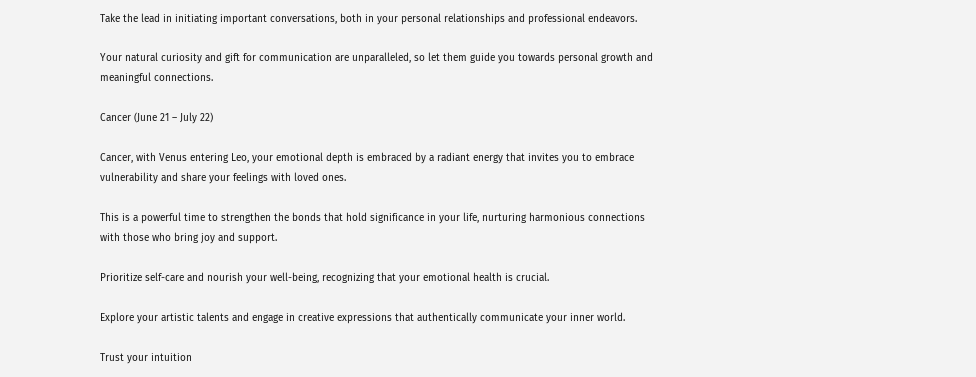Take the lead in initiating important conversations, both in your personal relationships and professional endeavors.

Your natural curiosity and gift for communication are unparalleled, so let them guide you towards personal growth and meaningful connections.

Cancer (June 21 – July 22)

Cancer, with Venus entering Leo, your emotional depth is embraced by a radiant energy that invites you to embrace vulnerability and share your feelings with loved ones.

This is a powerful time to strengthen the bonds that hold significance in your life, nurturing harmonious connections with those who bring joy and support.

Prioritize self-care and nourish your well-being, recognizing that your emotional health is crucial.

Explore your artistic talents and engage in creative expressions that authentically communicate your inner world.

Trust your intuition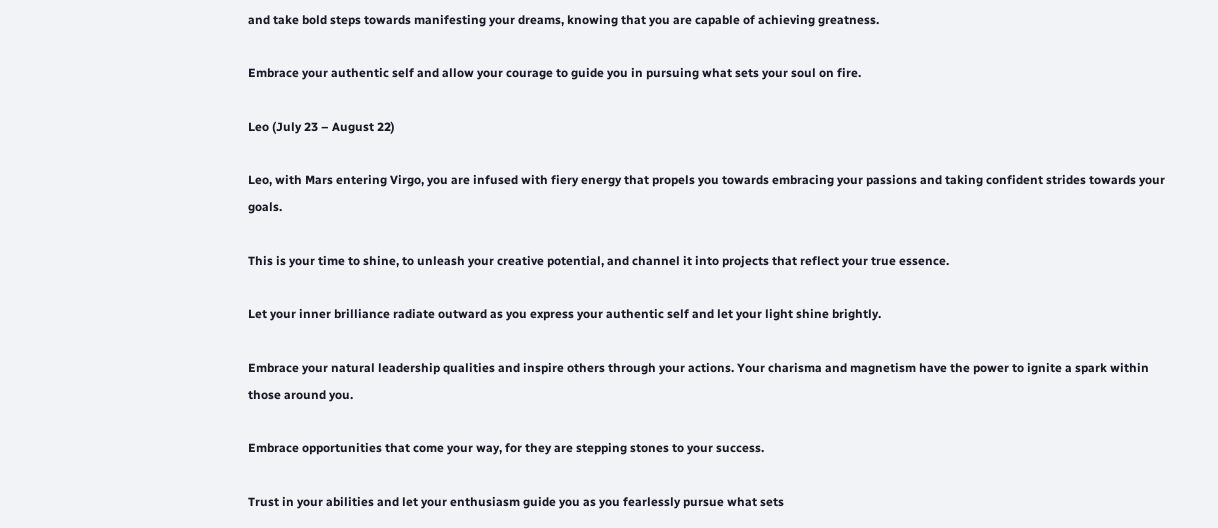and take bold steps towards manifesting your dreams, knowing that you are capable of achieving greatness.

Embrace your authentic self and allow your courage to guide you in pursuing what sets your soul on fire.

Leo (July 23 – August 22)

Leo, with Mars entering Virgo, you are infused with fiery energy that propels you towards embracing your passions and taking confident strides towards your goals.

This is your time to shine, to unleash your creative potential, and channel it into projects that reflect your true essence.

Let your inner brilliance radiate outward as you express your authentic self and let your light shine brightly.

Embrace your natural leadership qualities and inspire others through your actions. Your charisma and magnetism have the power to ignite a spark within those around you.

Embrace opportunities that come your way, for they are stepping stones to your success.

Trust in your abilities and let your enthusiasm guide you as you fearlessly pursue what sets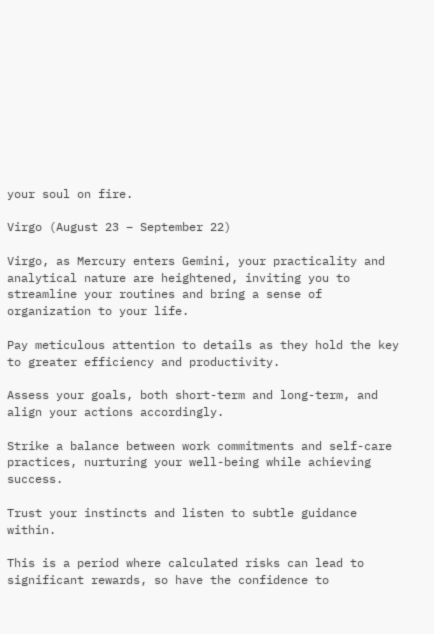your soul on fire.

Virgo (August 23 – September 22)

Virgo, as Mercury enters Gemini, your practicality and analytical nature are heightened, inviting you to streamline your routines and bring a sense of organization to your life.

Pay meticulous attention to details as they hold the key to greater efficiency and productivity.

Assess your goals, both short-term and long-term, and align your actions accordingly.

Strike a balance between work commitments and self-care practices, nurturing your well-being while achieving success.

Trust your instincts and listen to subtle guidance within.

This is a period where calculated risks can lead to significant rewards, so have the confidence to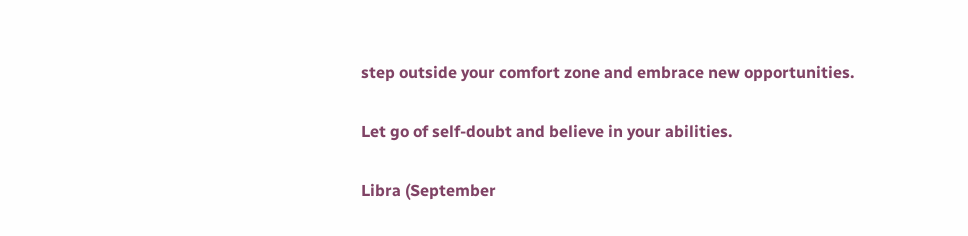step outside your comfort zone and embrace new opportunities.

Let go of self-doubt and believe in your abilities.

Libra (September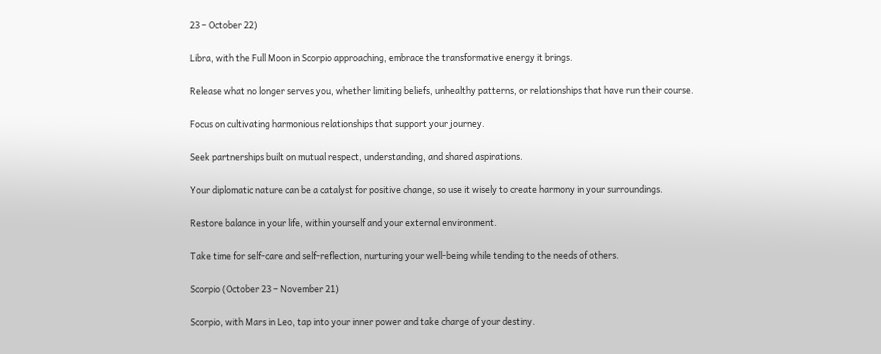23 – October 22)

Libra, with the Full Moon in Scorpio approaching, embrace the transformative energy it brings.

Release what no longer serves you, whether limiting beliefs, unhealthy patterns, or relationships that have run their course.

Focus on cultivating harmonious relationships that support your journey.

Seek partnerships built on mutual respect, understanding, and shared aspirations.

Your diplomatic nature can be a catalyst for positive change, so use it wisely to create harmony in your surroundings.

Restore balance in your life, within yourself and your external environment.

Take time for self-care and self-reflection, nurturing your well-being while tending to the needs of others.

Scorpio (October 23 – November 21)

Scorpio, with Mars in Leo, tap into your inner power and take charge of your destiny.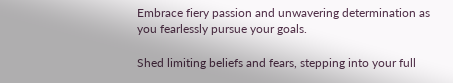Embrace fiery passion and unwavering determination as you fearlessly pursue your goals.

Shed limiting beliefs and fears, stepping into your full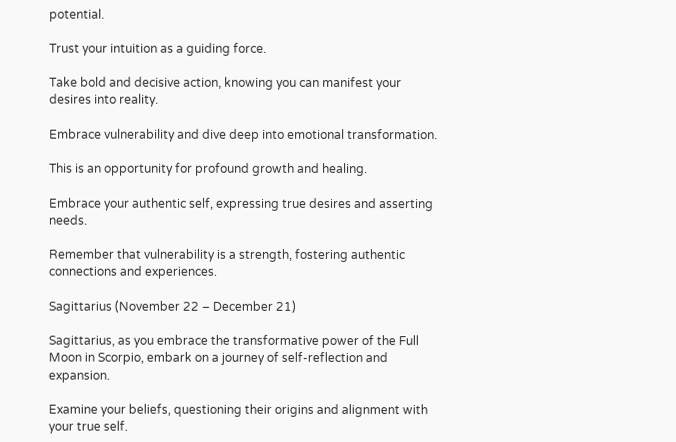potential.

Trust your intuition as a guiding force.

Take bold and decisive action, knowing you can manifest your desires into reality.

Embrace vulnerability and dive deep into emotional transformation.

This is an opportunity for profound growth and healing.

Embrace your authentic self, expressing true desires and asserting needs.

Remember that vulnerability is a strength, fostering authentic connections and experiences.

Sagittarius (November 22 – December 21)

Sagittarius, as you embrace the transformative power of the Full Moon in Scorpio, embark on a journey of self-reflection and expansion.

Examine your beliefs, questioning their origins and alignment with your true self.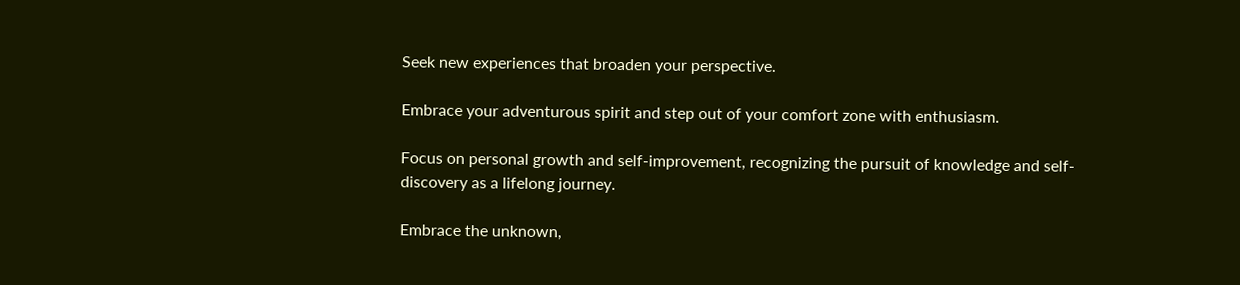Seek new experiences that broaden your perspective.

Embrace your adventurous spirit and step out of your comfort zone with enthusiasm.

Focus on personal growth and self-improvement, recognizing the pursuit of knowledge and self-discovery as a lifelong journey.

Embrace the unknown,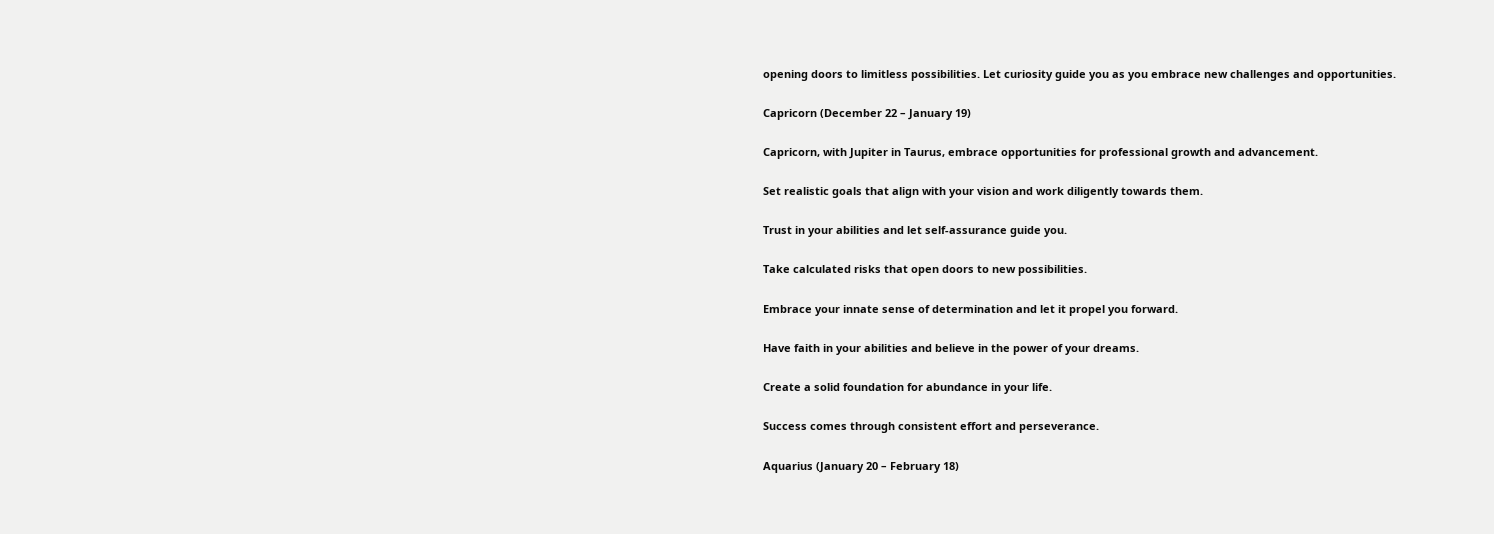opening doors to limitless possibilities. Let curiosity guide you as you embrace new challenges and opportunities.

Capricorn (December 22 – January 19)

Capricorn, with Jupiter in Taurus, embrace opportunities for professional growth and advancement.

Set realistic goals that align with your vision and work diligently towards them.

Trust in your abilities and let self-assurance guide you.

Take calculated risks that open doors to new possibilities.

Embrace your innate sense of determination and let it propel you forward.

Have faith in your abilities and believe in the power of your dreams.

Create a solid foundation for abundance in your life.

Success comes through consistent effort and perseverance.

Aquarius (January 20 – February 18)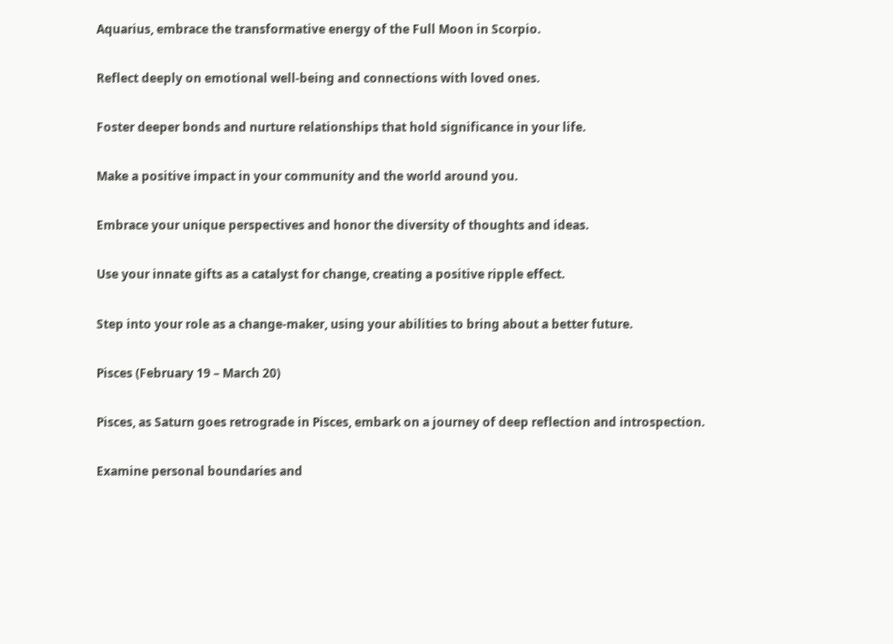Aquarius, embrace the transformative energy of the Full Moon in Scorpio.

Reflect deeply on emotional well-being and connections with loved ones.

Foster deeper bonds and nurture relationships that hold significance in your life.

Make a positive impact in your community and the world around you.

Embrace your unique perspectives and honor the diversity of thoughts and ideas.

Use your innate gifts as a catalyst for change, creating a positive ripple effect.

Step into your role as a change-maker, using your abilities to bring about a better future.

Pisces (February 19 – March 20)

Pisces, as Saturn goes retrograde in Pisces, embark on a journey of deep reflection and introspection.

Examine personal boundaries and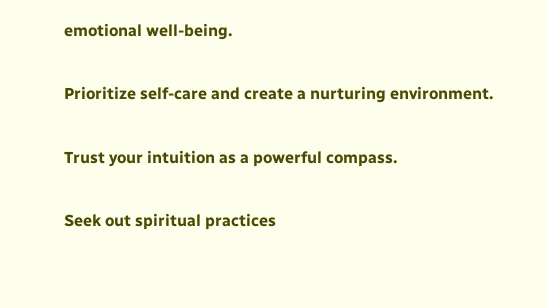emotional well-being.

Prioritize self-care and create a nurturing environment.

Trust your intuition as a powerful compass.

Seek out spiritual practices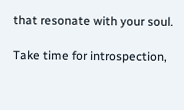that resonate with your soul.

Take time for introspection,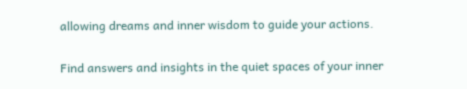allowing dreams and inner wisdom to guide your actions.

Find answers and insights in the quiet spaces of your inner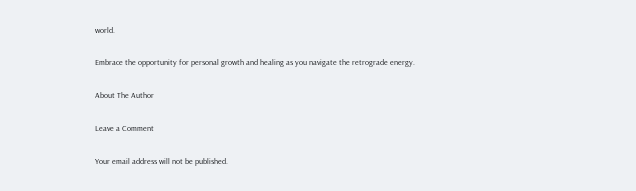world.

Embrace the opportunity for personal growth and healing as you navigate the retrograde energy.

About The Author

Leave a Comment

Your email address will not be published.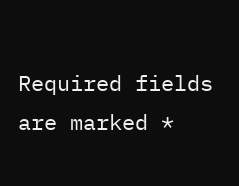Required fields are marked *